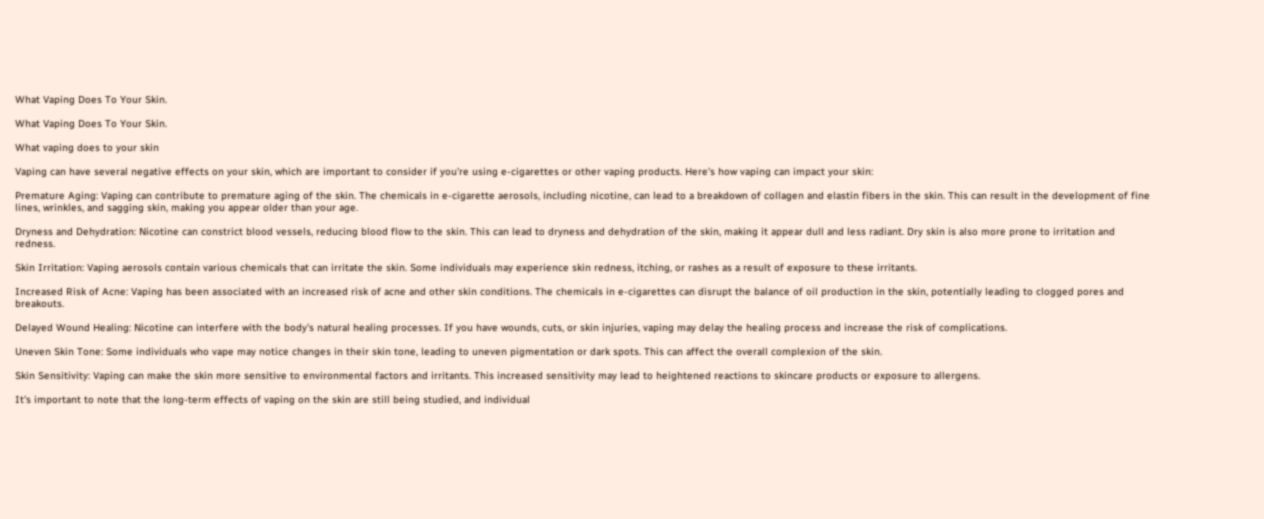What Vaping Does To Your Skin.

What Vaping Does To Your Skin.

What vaping does to your skin

Vaping can have several negative effects on your skin, which are important to consider if you're using e-cigarettes or other vaping products. Here's how vaping can impact your skin:

Premature Aging: Vaping can contribute to premature aging of the skin. The chemicals in e-cigarette aerosols, including nicotine, can lead to a breakdown of collagen and elastin fibers in the skin. This can result in the development of fine lines, wrinkles, and sagging skin, making you appear older than your age.

Dryness and Dehydration: Nicotine can constrict blood vessels, reducing blood flow to the skin. This can lead to dryness and dehydration of the skin, making it appear dull and less radiant. Dry skin is also more prone to irritation and redness.

Skin Irritation: Vaping aerosols contain various chemicals that can irritate the skin. Some individuals may experience skin redness, itching, or rashes as a result of exposure to these irritants.

Increased Risk of Acne: Vaping has been associated with an increased risk of acne and other skin conditions. The chemicals in e-cigarettes can disrupt the balance of oil production in the skin, potentially leading to clogged pores and breakouts.

Delayed Wound Healing: Nicotine can interfere with the body's natural healing processes. If you have wounds, cuts, or skin injuries, vaping may delay the healing process and increase the risk of complications.

Uneven Skin Tone: Some individuals who vape may notice changes in their skin tone, leading to uneven pigmentation or dark spots. This can affect the overall complexion of the skin.

Skin Sensitivity: Vaping can make the skin more sensitive to environmental factors and irritants. This increased sensitivity may lead to heightened reactions to skincare products or exposure to allergens.

It's important to note that the long-term effects of vaping on the skin are still being studied, and individual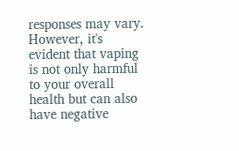responses may vary. However, it's evident that vaping is not only harmful to your overall health but can also have negative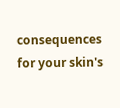consequences for your skin's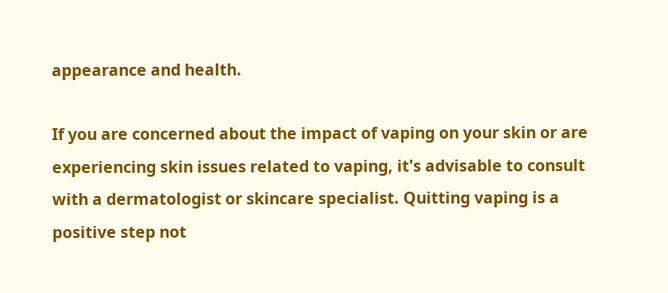appearance and health.

If you are concerned about the impact of vaping on your skin or are experiencing skin issues related to vaping, it's advisable to consult with a dermatologist or skincare specialist. Quitting vaping is a positive step not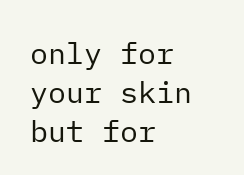only for your skin but for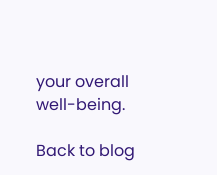your overall well-being.

Back to blog